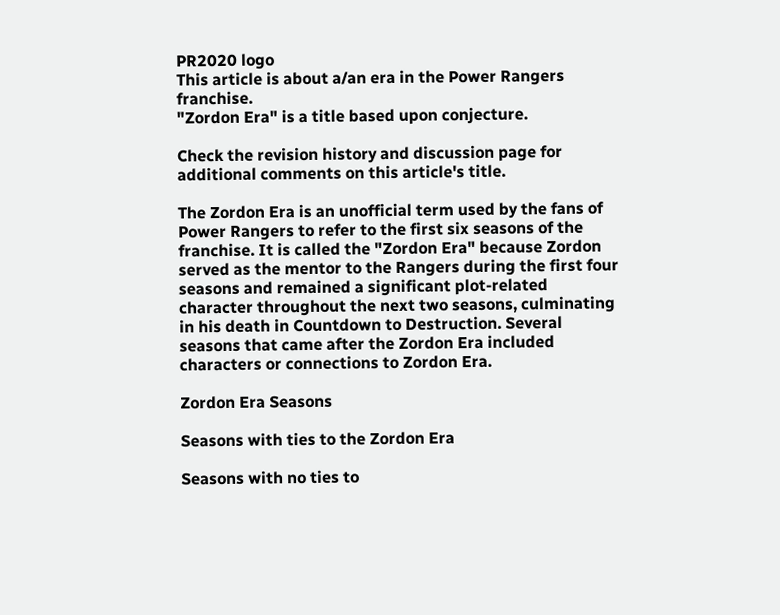PR2020 logo
This article is about a/an era in the Power Rangers franchise.
"Zordon Era" is a title based upon conjecture.

Check the revision history and discussion page for additional comments on this article's title.

The Zordon Era is an unofficial term used by the fans of Power Rangers to refer to the first six seasons of the franchise. It is called the "Zordon Era" because Zordon served as the mentor to the Rangers during the first four seasons and remained a significant plot-related character throughout the next two seasons, culminating in his death in Countdown to Destruction. Several seasons that came after the Zordon Era included characters or connections to Zordon Era.

Zordon Era Seasons

Seasons with ties to the Zordon Era

Seasons with no ties to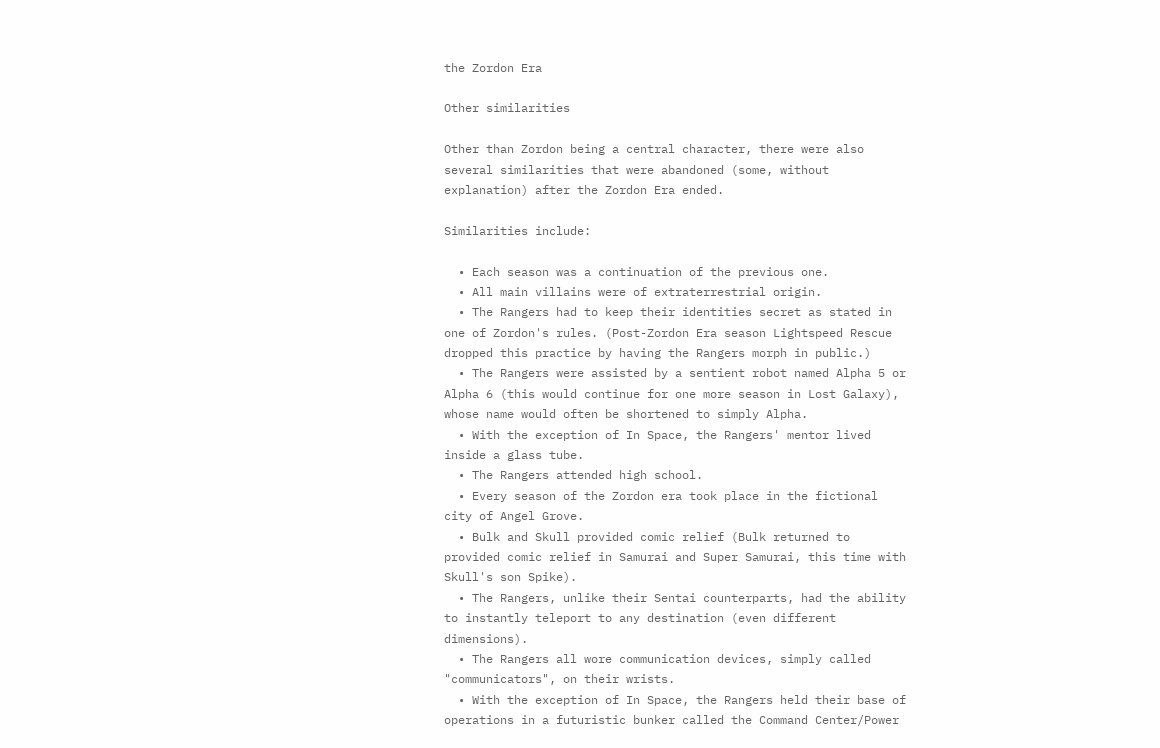the Zordon Era

Other similarities

Other than Zordon being a central character, there were also several similarities that were abandoned (some, without explanation) after the Zordon Era ended.

Similarities include:

  • Each season was a continuation of the previous one.
  • All main villains were of extraterrestrial origin.
  • The Rangers had to keep their identities secret as stated in one of Zordon's rules. (Post-Zordon Era season Lightspeed Rescue dropped this practice by having the Rangers morph in public.)
  • The Rangers were assisted by a sentient robot named Alpha 5 or Alpha 6 (this would continue for one more season in Lost Galaxy), whose name would often be shortened to simply Alpha.
  • With the exception of In Space, the Rangers' mentor lived inside a glass tube.
  • The Rangers attended high school.
  • Every season of the Zordon era took place in the fictional city of Angel Grove.
  • Bulk and Skull provided comic relief (Bulk returned to provided comic relief in Samurai and Super Samurai, this time with Skull's son Spike).
  • The Rangers, unlike their Sentai counterparts, had the ability to instantly teleport to any destination (even different dimensions).
  • The Rangers all wore communication devices, simply called "communicators", on their wrists.
  • With the exception of In Space, the Rangers held their base of operations in a futuristic bunker called the Command Center/Power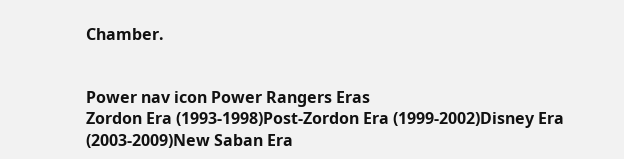Chamber.


Power nav icon Power Rangers Eras
Zordon Era (1993-1998)Post-Zordon Era (1999-2002)Disney Era (2003-2009)New Saban Era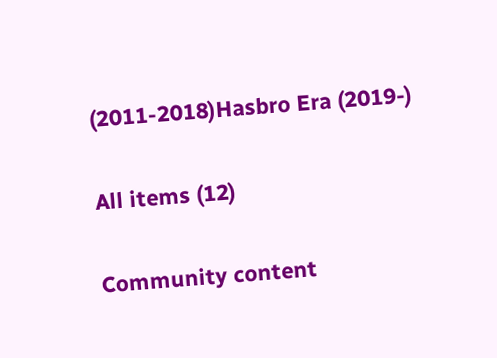(2011-2018)Hasbro Era (2019-)

All items (12)

Community content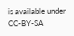is available under CC-BY-SA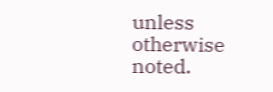unless otherwise noted.